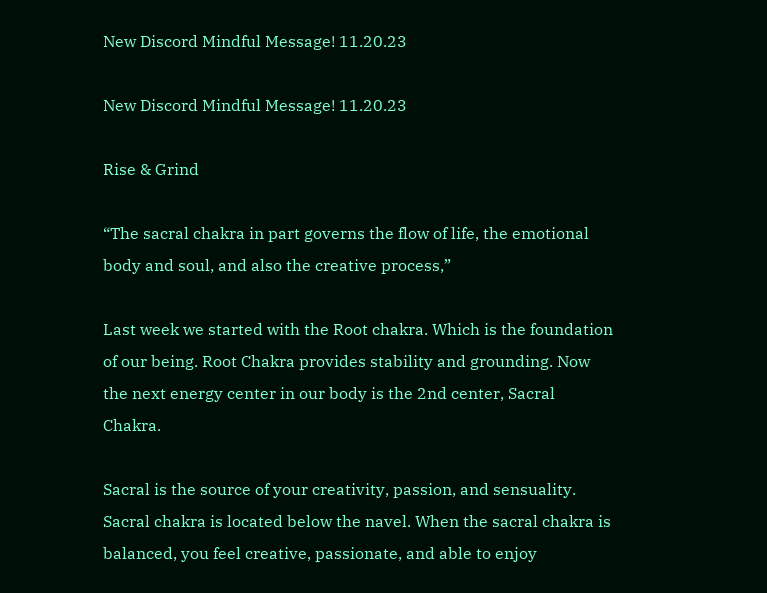New Discord Mindful Message! 11.20.23

New Discord Mindful Message! 11.20.23

Rise & Grind

“The sacral chakra in part governs the flow of life, the emotional body and soul, and also the creative process,”

Last week we started with the Root chakra. Which is the foundation of our being. Root Chakra provides stability and grounding. Now the next energy center in our body is the 2nd center, Sacral Chakra.

Sacral is the source of your creativity, passion, and sensuality. Sacral chakra is located below the navel. When the sacral chakra is balanced, you feel creative, passionate, and able to enjoy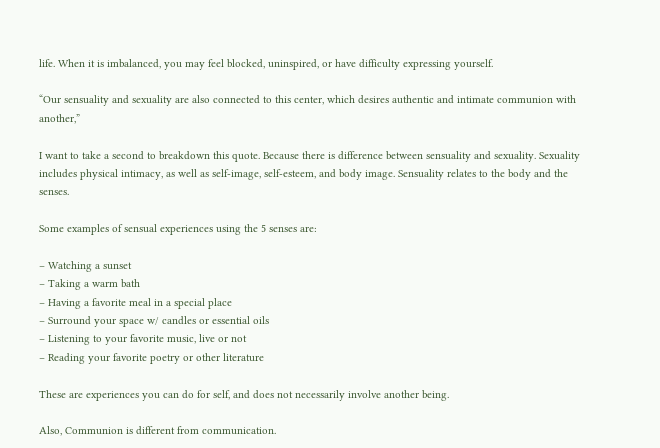life. When it is imbalanced, you may feel blocked, uninspired, or have difficulty expressing yourself.

“Our sensuality and sexuality are also connected to this center, which desires authentic and intimate communion with another,”

I want to take a second to breakdown this quote. Because there is difference between sensuality and sexuality. Sexuality includes physical intimacy, as well as self-image, self-esteem, and body image. Sensuality relates to the body and the senses.

Some examples of sensual experiences using the 5 senses are:

– Watching a sunset
– Taking a warm bath
– Having a favorite meal in a special place
– Surround your space w/ candles or essential oils
– Listening to your favorite music, live or not
– Reading your favorite poetry or other literature

These are experiences you can do for self, and does not necessarily involve another being.

Also, Communion is different from communication.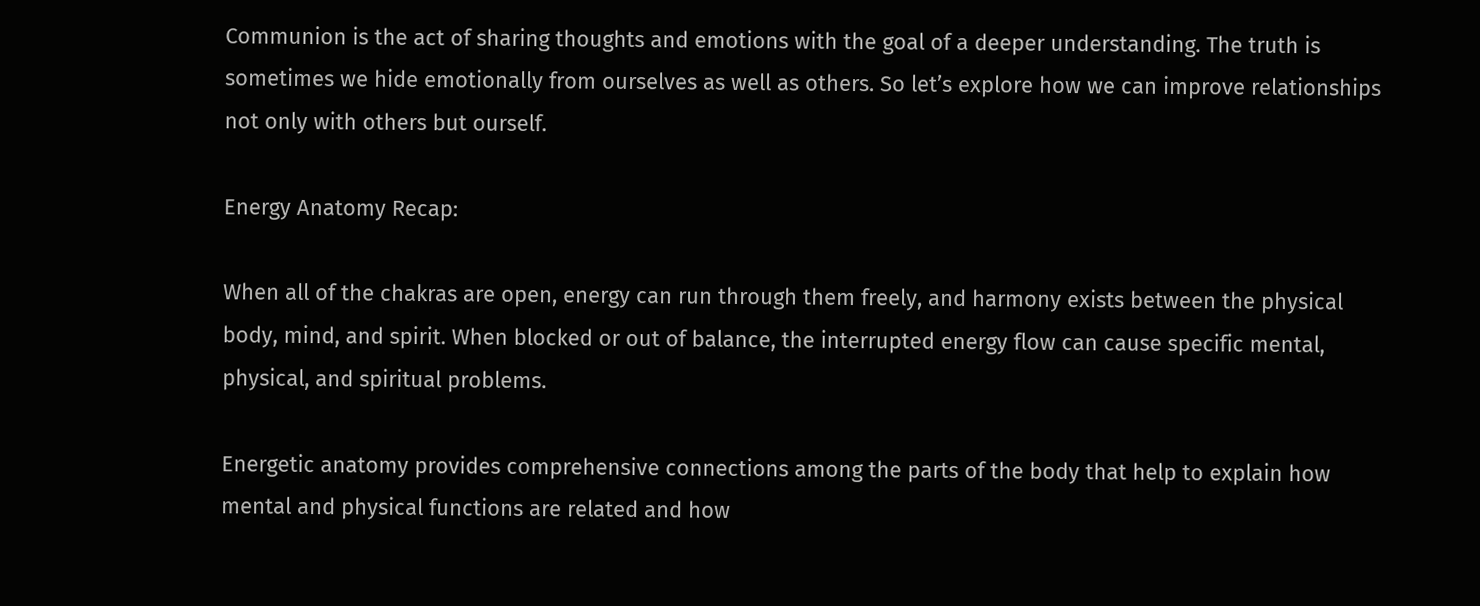Communion is the act of sharing thoughts and emotions with the goal of a deeper understanding. The truth is sometimes we hide emotionally from ourselves as well as others. So let’s explore how we can improve relationships not only with others but ourself.

Energy Anatomy Recap:

When all of the chakras are open, energy can run through them freely, and harmony exists between the physical body, mind, and spirit. When blocked or out of balance, the interrupted energy flow can cause specific mental, physical, and spiritual problems.

Energetic anatomy provides comprehensive connections among the parts of the body that help to explain how mental and physical functions are related and how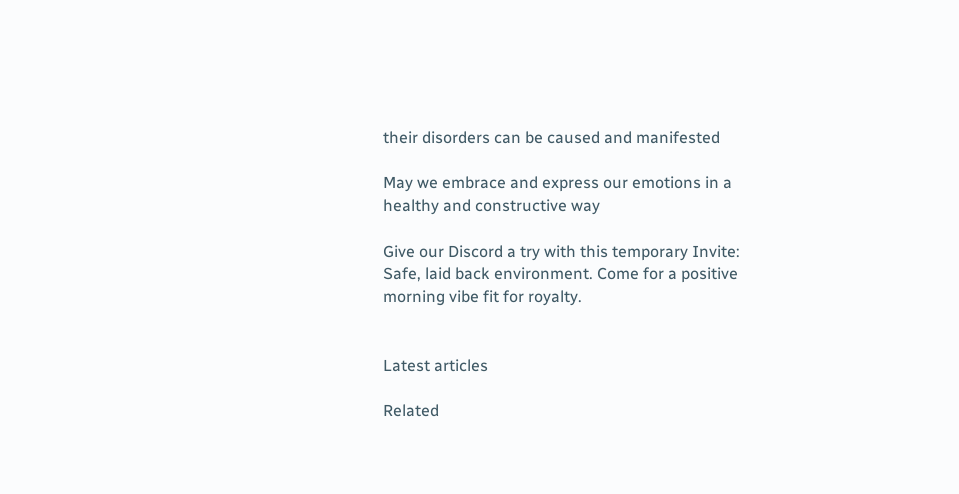their disorders can be caused and manifested

May we embrace and express our emotions in a healthy and constructive way

Give our Discord a try with this temporary Invite:
Safe, laid back environment. Come for a positive morning vibe fit for royalty.


Latest articles

Related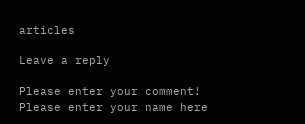articles

Leave a reply

Please enter your comment!
Please enter your name here